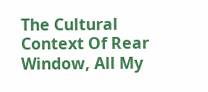The Cultural Context Of Rear Window, All My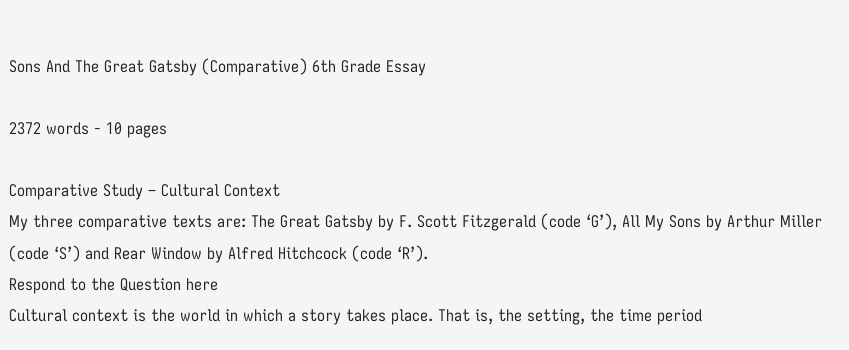Sons And The Great Gatsby (Comparative) 6th Grade Essay

2372 words - 10 pages

Comparative Study – Cultural Context
My three comparative texts are: The Great Gatsby by F. Scott Fitzgerald (code ‘G’), All My Sons by Arthur Miller (code ‘S’) and Rear Window by Alfred Hitchcock (code ‘R’).
Respond to the Question here
Cultural context is the world in which a story takes place. That is, the setting, the time period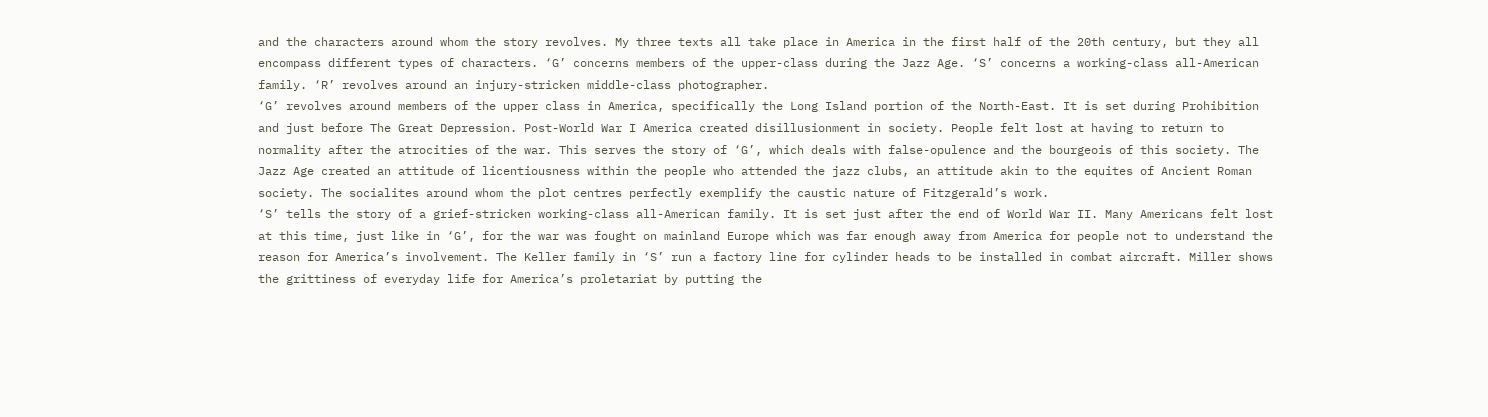and the characters around whom the story revolves. My three texts all take place in America in the first half of the 20th century, but they all encompass different types of characters. ‘G’ concerns members of the upper-class during the Jazz Age. ‘S’ concerns a working-class all-American family. ‘R’ revolves around an injury-stricken middle-class photographer.
‘G’ revolves around members of the upper class in America, specifically the Long Island portion of the North-East. It is set during Prohibition and just before The Great Depression. Post-World War I America created disillusionment in society. People felt lost at having to return to normality after the atrocities of the war. This serves the story of ‘G’, which deals with false-opulence and the bourgeois of this society. The Jazz Age created an attitude of licentiousness within the people who attended the jazz clubs, an attitude akin to the equites of Ancient Roman society. The socialites around whom the plot centres perfectly exemplify the caustic nature of Fitzgerald’s work.
‘S’ tells the story of a grief-stricken working-class all-American family. It is set just after the end of World War II. Many Americans felt lost at this time, just like in ‘G’, for the war was fought on mainland Europe which was far enough away from America for people not to understand the reason for America’s involvement. The Keller family in ‘S’ run a factory line for cylinder heads to be installed in combat aircraft. Miller shows the grittiness of everyday life for America’s proletariat by putting the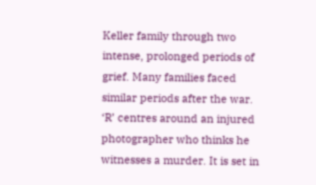Keller family through two intense, prolonged periods of grief. Many families faced similar periods after the war.
‘R’ centres around an injured photographer who thinks he witnesses a murder. It is set in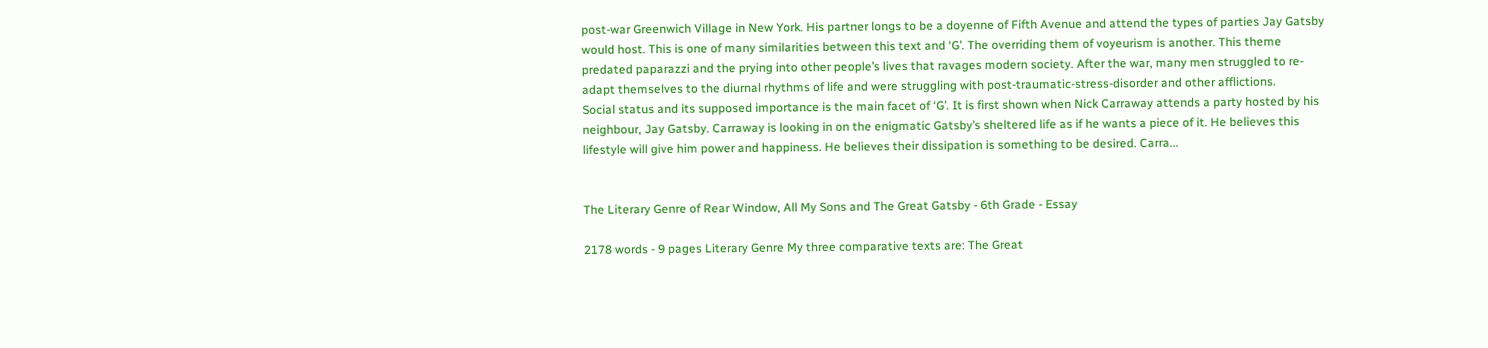post-war Greenwich Village in New York. His partner longs to be a doyenne of Fifth Avenue and attend the types of parties Jay Gatsby would host. This is one of many similarities between this text and ‘G’. The overriding them of voyeurism is another. This theme predated paparazzi and the prying into other people’s lives that ravages modern society. After the war, many men struggled to re-adapt themselves to the diurnal rhythms of life and were struggling with post-traumatic-stress-disorder and other afflictions.
Social status and its supposed importance is the main facet of ‘G’. It is first shown when Nick Carraway attends a party hosted by his neighbour, Jay Gatsby. Carraway is looking in on the enigmatic Gatsby’s sheltered life as if he wants a piece of it. He believes this lifestyle will give him power and happiness. He believes their dissipation is something to be desired. Carra...


The Literary Genre of Rear Window, All My Sons and The Great Gatsby - 6th Grade - Essay

2178 words - 9 pages Literary Genre My three comparative texts are: The Great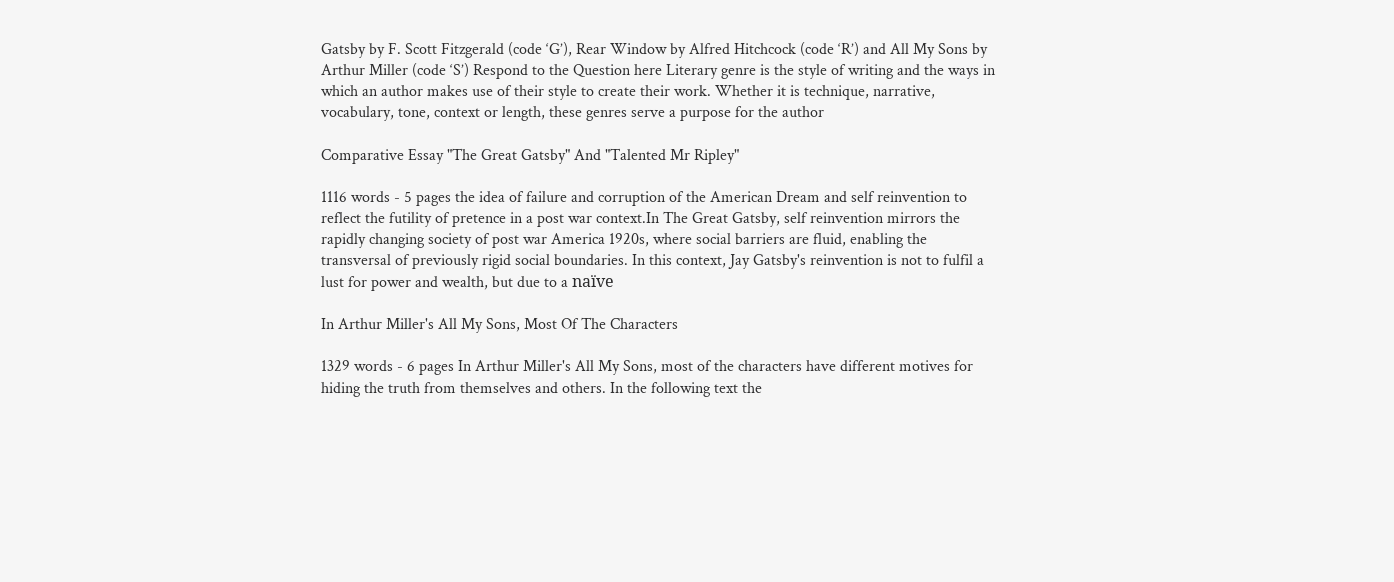Gatsby by F. Scott Fitzgerald (code ‘G’), Rear Window by Alfred Hitchcock (code ‘R’) and All My Sons by Arthur Miller (code ‘S’) Respond to the Question here Literary genre is the style of writing and the ways in which an author makes use of their style to create their work. Whether it is technique, narrative, vocabulary, tone, context or length, these genres serve a purpose for the author

Comparative Essay "The Great Gatsby" And "Talented Mr Ripley"

1116 words - 5 pages the idea of failure and corruption of the American Dream and self reinvention to reflect the futility of pretence in a post war context.In The Great Gatsby, self reinvention mirrors the rapidly changing society of post war America 1920s, where social barriers are fluid, enabling the transversal of previously rigid social boundaries. In this context, Jay Gatsby's reinvention is not to fulfil a lust for power and wealth, but due to a naïve

In Arthur Miller's All My Sons, Most Of The Characters

1329 words - 6 pages In Arthur Miller's All My Sons, most of the characters have different motives for hiding the truth from themselves and others. In the following text the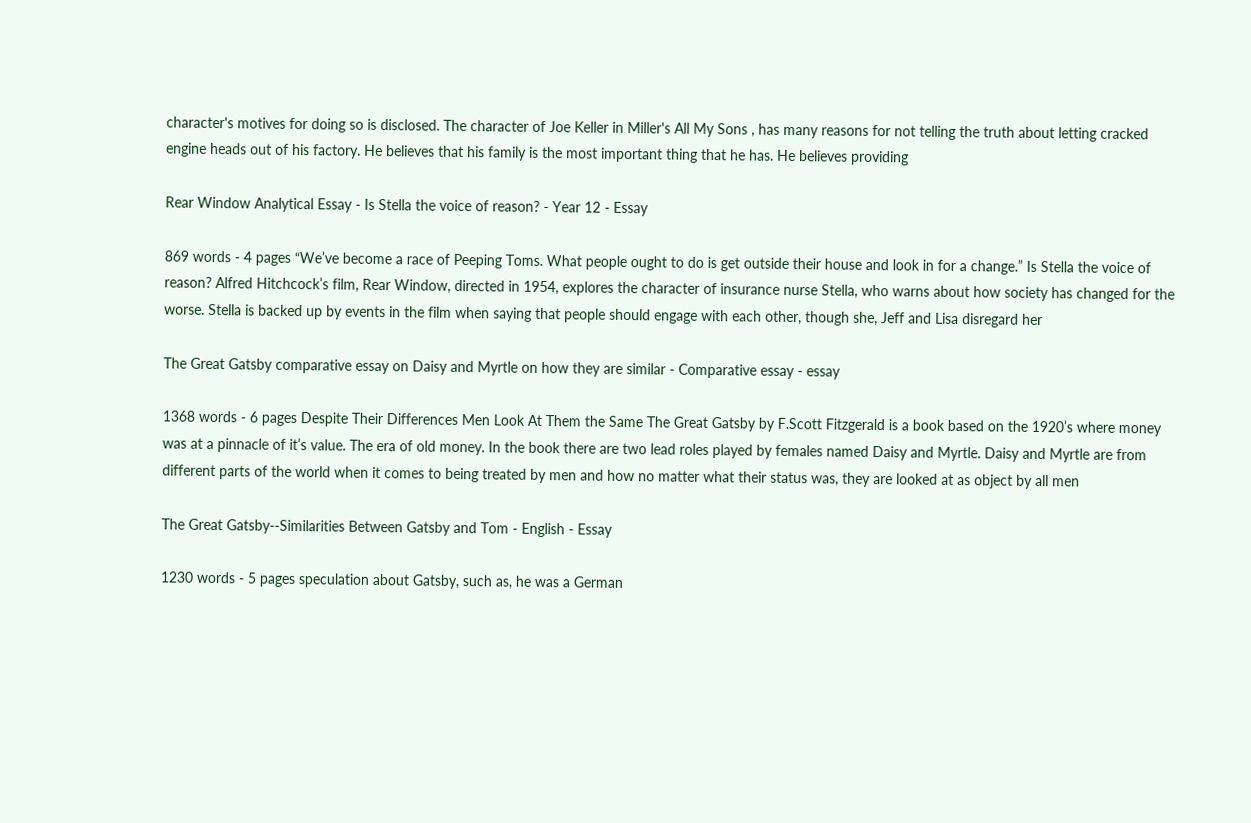character's motives for doing so is disclosed. The character of Joe Keller in Miller's All My Sons , has many reasons for not telling the truth about letting cracked engine heads out of his factory. He believes that his family is the most important thing that he has. He believes providing

Rear Window Analytical Essay - Is Stella the voice of reason? - Year 12 - Essay

869 words - 4 pages “We’ve become a race of Peeping Toms. What people ought to do is get outside their house and look in for a change.” Is Stella the voice of reason? Alfred Hitchcock’s film, Rear Window, directed in 1954, explores the character of insurance nurse Stella, who warns about how society has changed for the worse. Stella is backed up by events in the film when saying that people should engage with each other, though she, Jeff and Lisa disregard her

The Great Gatsby comparative essay on Daisy and Myrtle on how they are similar - Comparative essay - essay

1368 words - 6 pages Despite Their Differences Men Look At Them the Same The Great Gatsby by F.Scott Fitzgerald is a book based on the 1920’s where money was at a pinnacle of it’s value. The era of old money. In the book there are two lead roles played by females named Daisy and Myrtle. Daisy and Myrtle are from different parts of the world when it comes to being treated by men and how no matter what their status was, they are looked at as object by all men

The Great Gatsby--Similarities Between Gatsby and Tom - English - Essay

1230 words - 5 pages speculation about Gatsby, such as, he was a German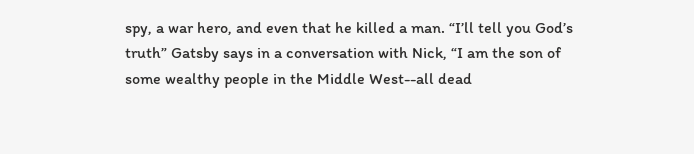spy, a war hero, and even that he killed a man. “I’ll tell you God’s truth” Gatsby says in a conversation with Nick, “I am the son of some wealthy people in the Middle West--all dead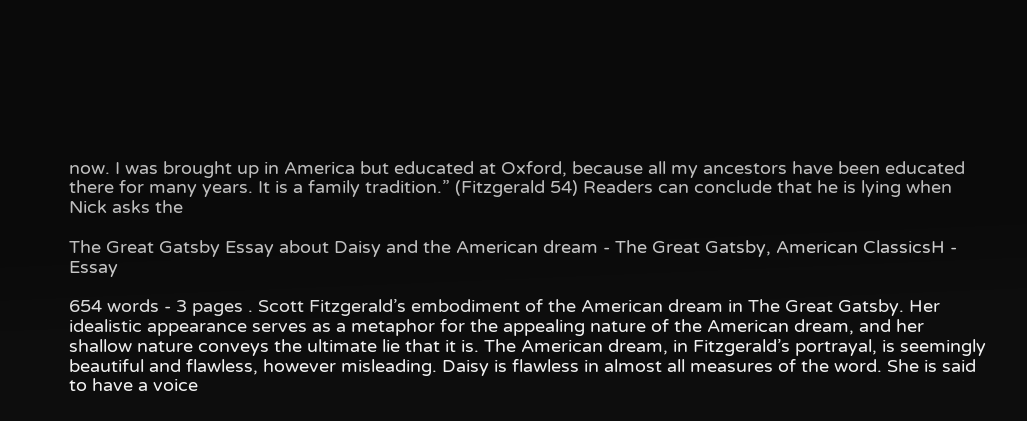now. I was brought up in America but educated at Oxford, because all my ancestors have been educated there for many years. It is a family tradition.” (Fitzgerald 54) Readers can conclude that he is lying when Nick asks the

The Great Gatsby Essay about Daisy and the American dream - The Great Gatsby, American ClassicsH - Essay

654 words - 3 pages . Scott Fitzgerald’s embodiment of the American dream in The Great Gatsby. Her idealistic appearance serves as a metaphor for the appealing nature of the American dream, and her shallow nature conveys the ultimate lie that it is. The American dream, in Fitzgerald’s portrayal, is seemingly beautiful and flawless, however misleading. Daisy is flawless in almost all measures of the word. She is said to have a voice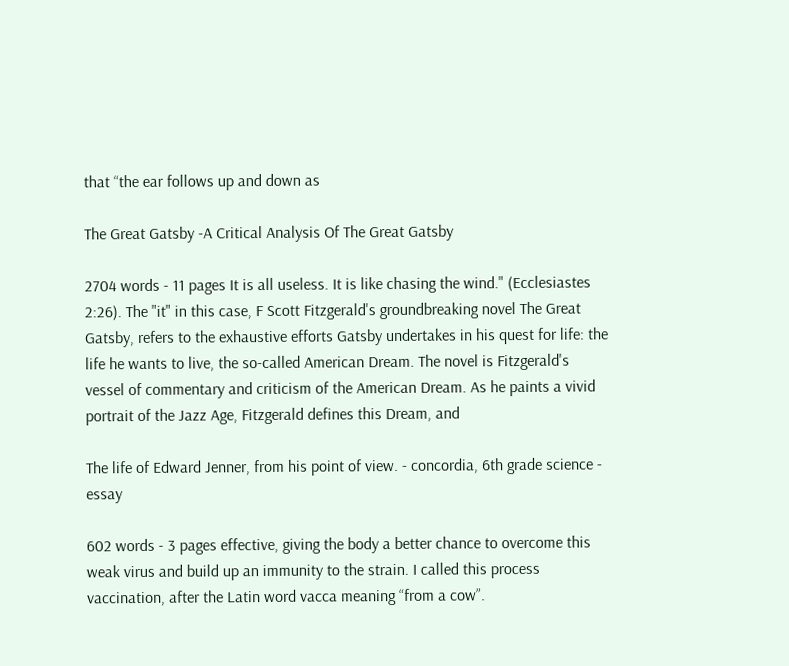that “the ear follows up and down as

The Great Gatsby -A Critical Analysis Of The Great Gatsby

2704 words - 11 pages It is all useless. It is like chasing the wind." (Ecclesiastes 2:26). The "it" in this case, F Scott Fitzgerald's groundbreaking novel The Great Gatsby, refers to the exhaustive efforts Gatsby undertakes in his quest for life: the life he wants to live, the so-called American Dream. The novel is Fitzgerald's vessel of commentary and criticism of the American Dream. As he paints a vivid portrait of the Jazz Age, Fitzgerald defines this Dream, and

The life of Edward Jenner, from his point of view. - concordia, 6th grade science - essay

602 words - 3 pages effective, giving the body a better chance to overcome this weak virus and build up an immunity to the strain. I called this process vaccination, after the Latin word vacca meaning “from a cow”.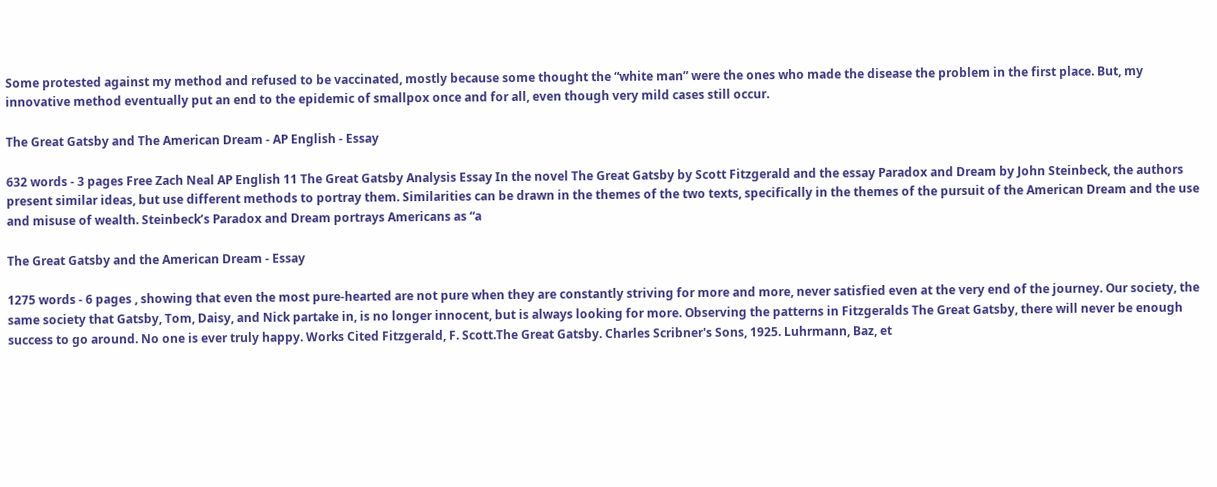Some protested against my method and refused to be vaccinated, mostly because some thought the “white man” were the ones who made the disease the problem in the first place. But, my innovative method eventually put an end to the epidemic of smallpox once and for all, even though very mild cases still occur.

The Great Gatsby and The American Dream - AP English - Essay

632 words - 3 pages Free Zach Neal AP English 11 The Great Gatsby Analysis Essay In the novel The Great Gatsby by Scott Fitzgerald and the essay Paradox and Dream by John Steinbeck, the authors present similar ideas, but use different methods to portray them. Similarities can be drawn in the themes of the two texts, specifically in the themes of the pursuit of the American Dream and the use and misuse of wealth. Steinbeck’s Paradox and Dream portrays Americans as “a

The Great Gatsby and the American Dream - Essay

1275 words - 6 pages , showing that even the most pure-hearted are not pure when they are constantly striving for more and more, never satisfied even at the very end of the journey. Our society, the same society that Gatsby, Tom, Daisy, and Nick partake in, is no longer innocent, but is always looking for more. Observing the patterns in Fitzgeralds The Great Gatsby, there will never be enough success to go around. No one is ever truly happy. Works Cited Fitzgerald, F. Scott.The Great Gatsby. Charles Scribner's Sons, 1925. Luhrmann, Baz, et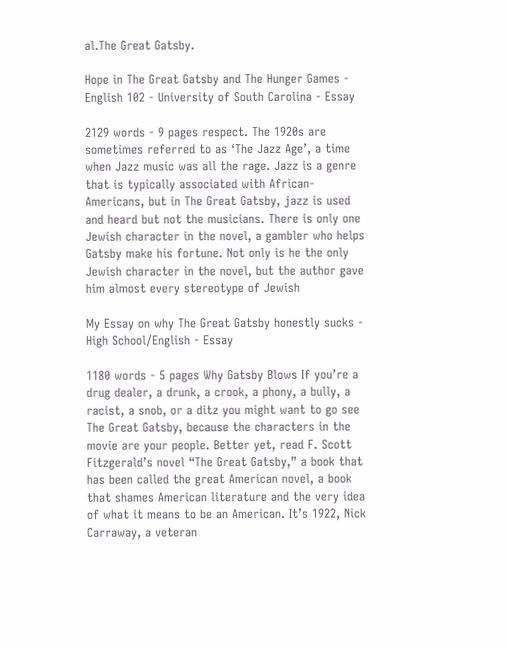al.The Great Gatsby.

Hope in The Great Gatsby and The Hunger Games - English 102 - University of South Carolina - Essay

2129 words - 9 pages respect. The 1920s are sometimes referred to as ‘The Jazz Age’, a time when Jazz music was all the rage. Jazz is a genre that is typically associated with African-Americans, but in The Great Gatsby, jazz is used and heard but not the musicians. There is only one Jewish character in the novel, a gambler who helps Gatsby make his fortune. Not only is he the only Jewish character in the novel, but the author gave him almost every stereotype of Jewish

My Essay on why The Great Gatsby honestly sucks - High School/English - Essay

1180 words - 5 pages Why Gatsby Blows If you’re a drug dealer, a drunk, a crook, a phony, a bully, a racist, a snob, or a ditz you might want to go see The Great Gatsby, because the characters in the movie are your people. Better yet, read F. Scott Fitzgerald’s novel “The Great Gatsby,” a book that has been called the great American novel, a book that shames American literature and the very idea of what it means to be an American. It’s 1922, Nick Carraway, a veteran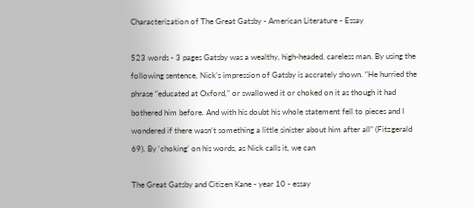Characterization of The Great Gatsby - American Literature - Essay

523 words - 3 pages Gatsby was a wealthy, high-headed, careless man. By using the following sentence, Nick’s impression of Gatsby is accrately shown. “He hurried the phrase “educated at Oxford,” or swallowed it or choked on it as though it had bothered him before. And with his doubt his whole statement fell to pieces and I wondered if there wasn’t something a little sinister about him after all” (Fitzgerald 69). By ‘choking’ on his words, as Nick calls it, we can

The Great Gatsby and Citizen Kane - year 10 - essay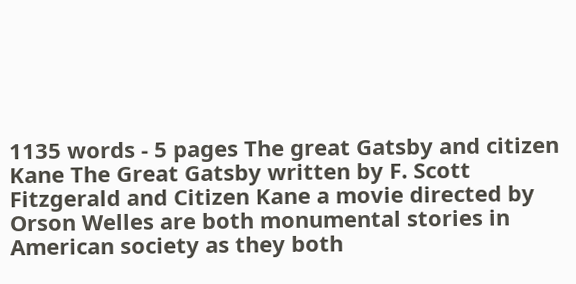1135 words - 5 pages The great Gatsby and citizen Kane The Great Gatsby written by F. Scott Fitzgerald and Citizen Kane a movie directed by Orson Welles are both monumental stories in American society as they both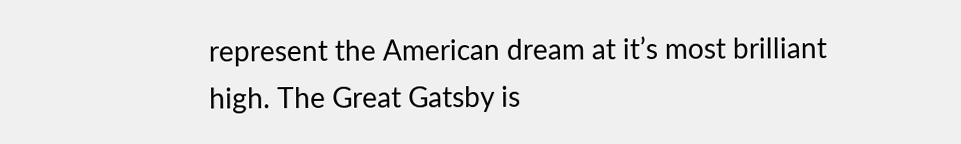represent the American dream at it’s most brilliant high. The Great Gatsby is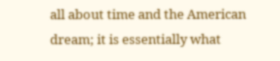all about time and the American dream; it is essentially what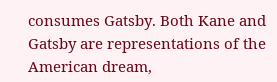consumes Gatsby. Both Kane and Gatsby are representations of the American dream,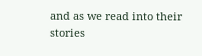and as we read into their stories